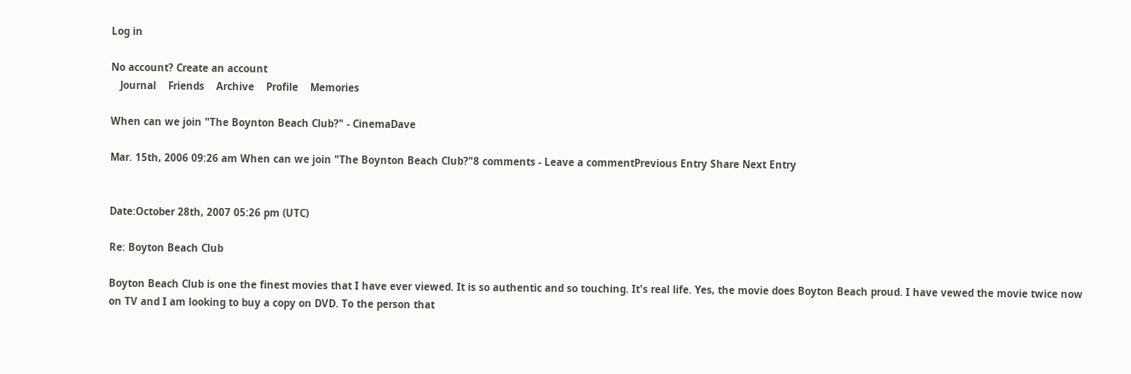Log in

No account? Create an account
   Journal    Friends    Archive    Profile    Memories

When can we join "The Boynton Beach Club?" - CinemaDave

Mar. 15th, 2006 09:26 am When can we join "The Boynton Beach Club?"8 comments - Leave a commentPrevious Entry Share Next Entry


Date:October 28th, 2007 05:26 pm (UTC)

Re: Boyton Beach Club

Boyton Beach Club is one the finest movies that I have ever viewed. It is so authentic and so touching. It's real life. Yes, the movie does Boyton Beach proud. I have vewed the movie twice now on TV and I am looking to buy a copy on DVD. To the person that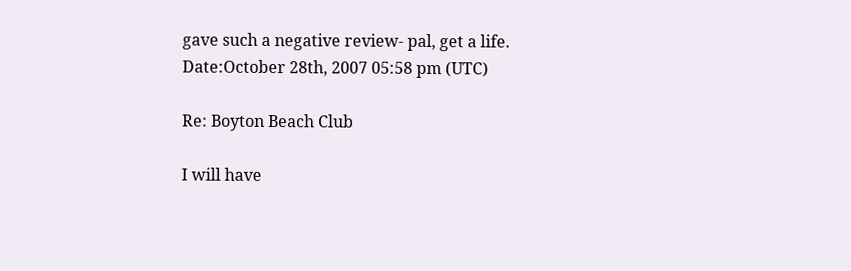gave such a negative review- pal, get a life.
Date:October 28th, 2007 05:58 pm (UTC)

Re: Boyton Beach Club

I will have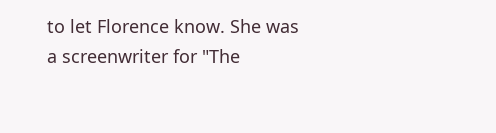to let Florence know. She was a screenwriter for "The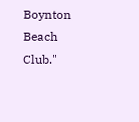Boynton Beach Club."